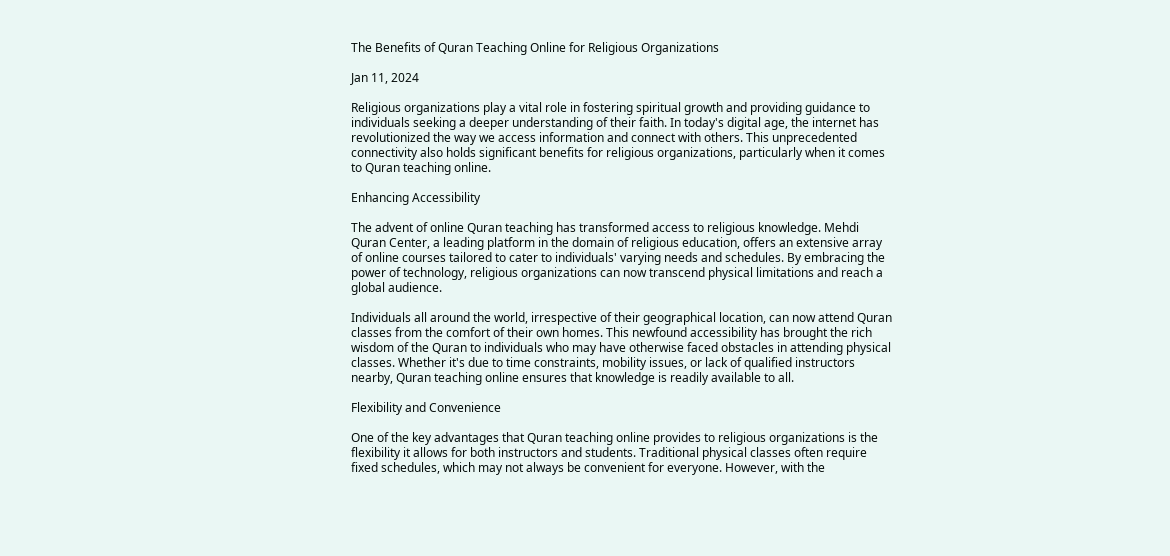The Benefits of Quran Teaching Online for Religious Organizations

Jan 11, 2024

Religious organizations play a vital role in fostering spiritual growth and providing guidance to individuals seeking a deeper understanding of their faith. In today's digital age, the internet has revolutionized the way we access information and connect with others. This unprecedented connectivity also holds significant benefits for religious organizations, particularly when it comes to Quran teaching online.

Enhancing Accessibility

The advent of online Quran teaching has transformed access to religious knowledge. Mehdi Quran Center, a leading platform in the domain of religious education, offers an extensive array of online courses tailored to cater to individuals' varying needs and schedules. By embracing the power of technology, religious organizations can now transcend physical limitations and reach a global audience.

Individuals all around the world, irrespective of their geographical location, can now attend Quran classes from the comfort of their own homes. This newfound accessibility has brought the rich wisdom of the Quran to individuals who may have otherwise faced obstacles in attending physical classes. Whether it's due to time constraints, mobility issues, or lack of qualified instructors nearby, Quran teaching online ensures that knowledge is readily available to all.

Flexibility and Convenience

One of the key advantages that Quran teaching online provides to religious organizations is the flexibility it allows for both instructors and students. Traditional physical classes often require fixed schedules, which may not always be convenient for everyone. However, with the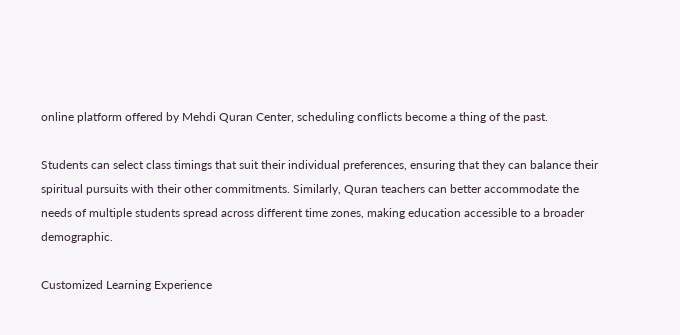online platform offered by Mehdi Quran Center, scheduling conflicts become a thing of the past.

Students can select class timings that suit their individual preferences, ensuring that they can balance their spiritual pursuits with their other commitments. Similarly, Quran teachers can better accommodate the needs of multiple students spread across different time zones, making education accessible to a broader demographic.

Customized Learning Experience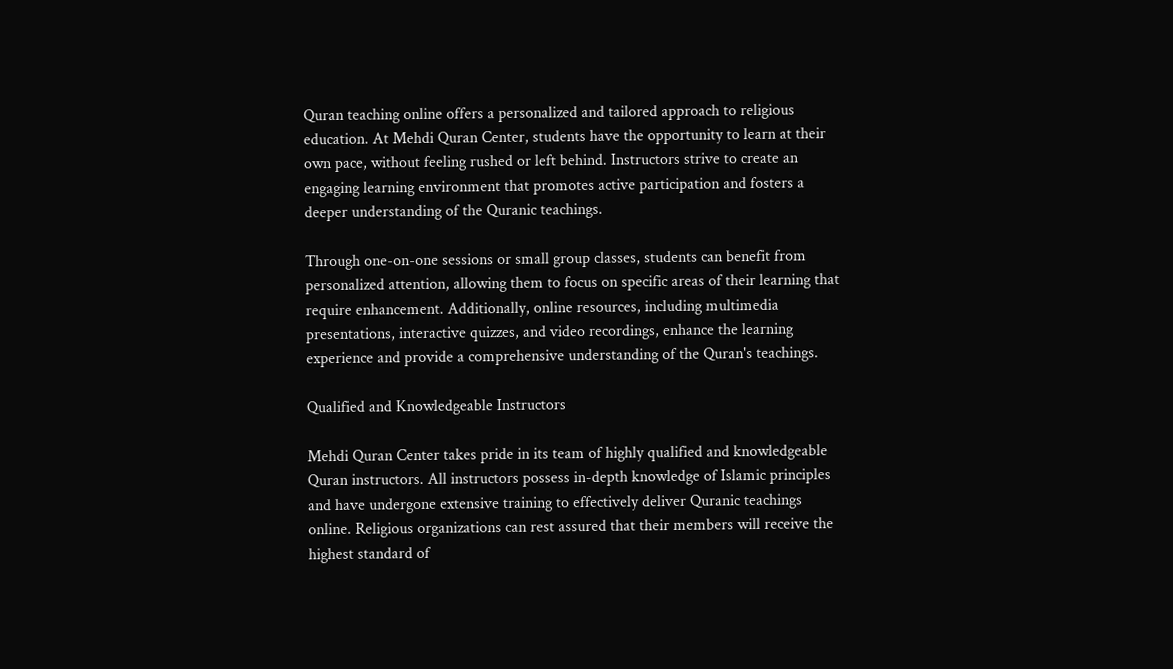Quran teaching online offers a personalized and tailored approach to religious education. At Mehdi Quran Center, students have the opportunity to learn at their own pace, without feeling rushed or left behind. Instructors strive to create an engaging learning environment that promotes active participation and fosters a deeper understanding of the Quranic teachings.

Through one-on-one sessions or small group classes, students can benefit from personalized attention, allowing them to focus on specific areas of their learning that require enhancement. Additionally, online resources, including multimedia presentations, interactive quizzes, and video recordings, enhance the learning experience and provide a comprehensive understanding of the Quran's teachings.

Qualified and Knowledgeable Instructors

Mehdi Quran Center takes pride in its team of highly qualified and knowledgeable Quran instructors. All instructors possess in-depth knowledge of Islamic principles and have undergone extensive training to effectively deliver Quranic teachings online. Religious organizations can rest assured that their members will receive the highest standard of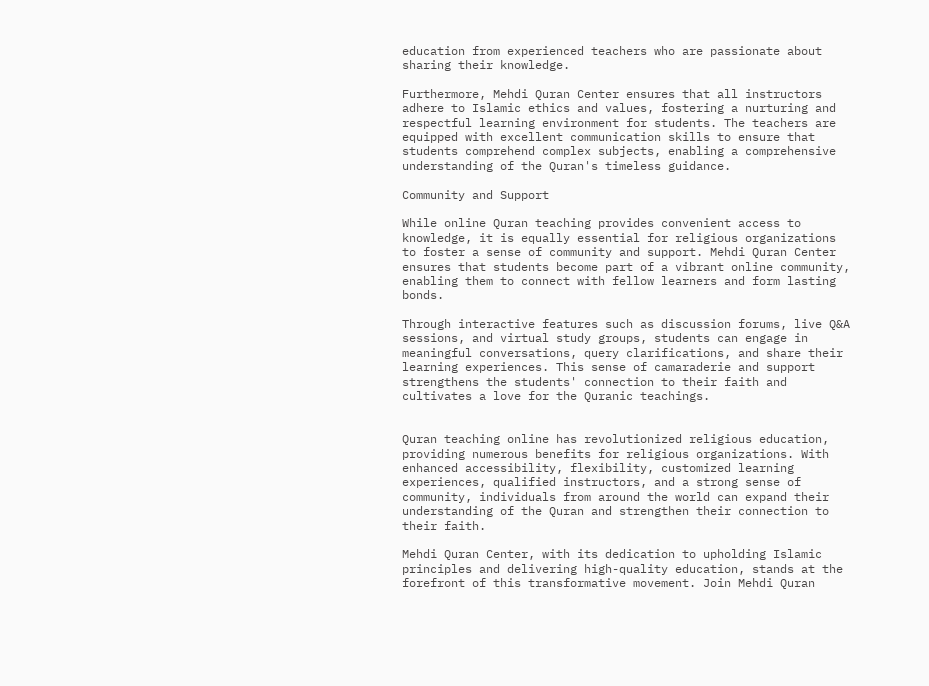education from experienced teachers who are passionate about sharing their knowledge.

Furthermore, Mehdi Quran Center ensures that all instructors adhere to Islamic ethics and values, fostering a nurturing and respectful learning environment for students. The teachers are equipped with excellent communication skills to ensure that students comprehend complex subjects, enabling a comprehensive understanding of the Quran's timeless guidance.

Community and Support

While online Quran teaching provides convenient access to knowledge, it is equally essential for religious organizations to foster a sense of community and support. Mehdi Quran Center ensures that students become part of a vibrant online community, enabling them to connect with fellow learners and form lasting bonds.

Through interactive features such as discussion forums, live Q&A sessions, and virtual study groups, students can engage in meaningful conversations, query clarifications, and share their learning experiences. This sense of camaraderie and support strengthens the students' connection to their faith and cultivates a love for the Quranic teachings.


Quran teaching online has revolutionized religious education, providing numerous benefits for religious organizations. With enhanced accessibility, flexibility, customized learning experiences, qualified instructors, and a strong sense of community, individuals from around the world can expand their understanding of the Quran and strengthen their connection to their faith.

Mehdi Quran Center, with its dedication to upholding Islamic principles and delivering high-quality education, stands at the forefront of this transformative movement. Join Mehdi Quran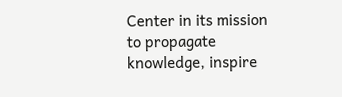Center in its mission to propagate knowledge, inspire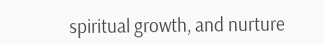spiritual growth, and nurture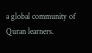a global community of Quran learners.